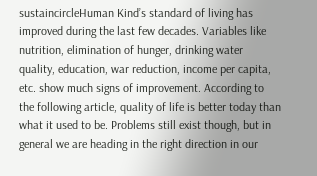sustaincircleHuman Kind’s standard of living has improved during the last few decades. Variables like nutrition, elimination of hunger, drinking water quality, education, war reduction, income per capita, etc. show much signs of improvement. According to the following article, quality of life is better today than what it used to be. Problems still exist though, but in general we are heading in the right direction in our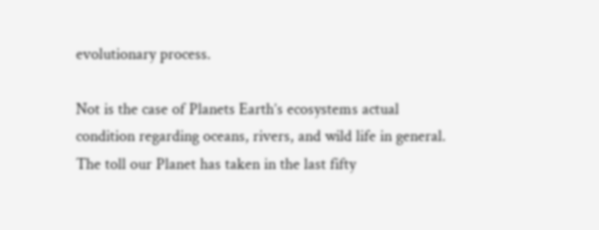evolutionary process.

Not is the case of Planets Earth’s ecosystems actual condition regarding oceans, rivers, and wild life in general. The toll our Planet has taken in the last fifty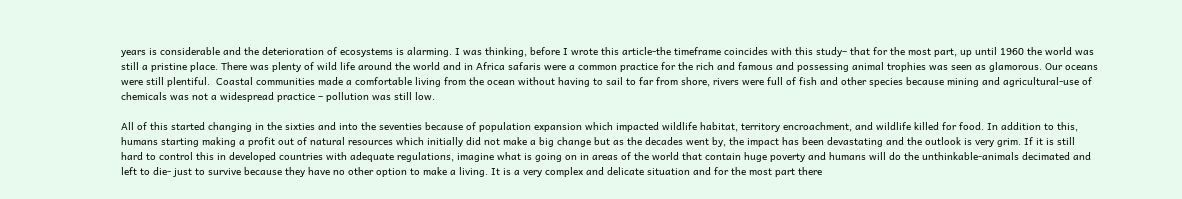years is considerable and the deterioration of ecosystems is alarming. I was thinking, before I wrote this article-the timeframe coincides with this study– that for the most part, up until 1960 the world was still a pristine place. There was plenty of wild life around the world and in Africa safaris were a common practice for the rich and famous and possessing animal trophies was seen as glamorous. Our oceans were still plentiful.  Coastal communities made a comfortable living from the ocean without having to sail to far from shore, rivers were full of fish and other species because mining and agricultural-use of chemicals was not a widespread practice – pollution was still low.

All of this started changing in the sixties and into the seventies because of population expansion which impacted wildlife habitat, territory encroachment, and wildlife killed for food. In addition to this, humans starting making a profit out of natural resources which initially did not make a big change but as the decades went by, the impact has been devastating and the outlook is very grim. If it is still hard to control this in developed countries with adequate regulations, imagine what is going on in areas of the world that contain huge poverty and humans will do the unthinkable-animals decimated and left to die- just to survive because they have no other option to make a living. It is a very complex and delicate situation and for the most part there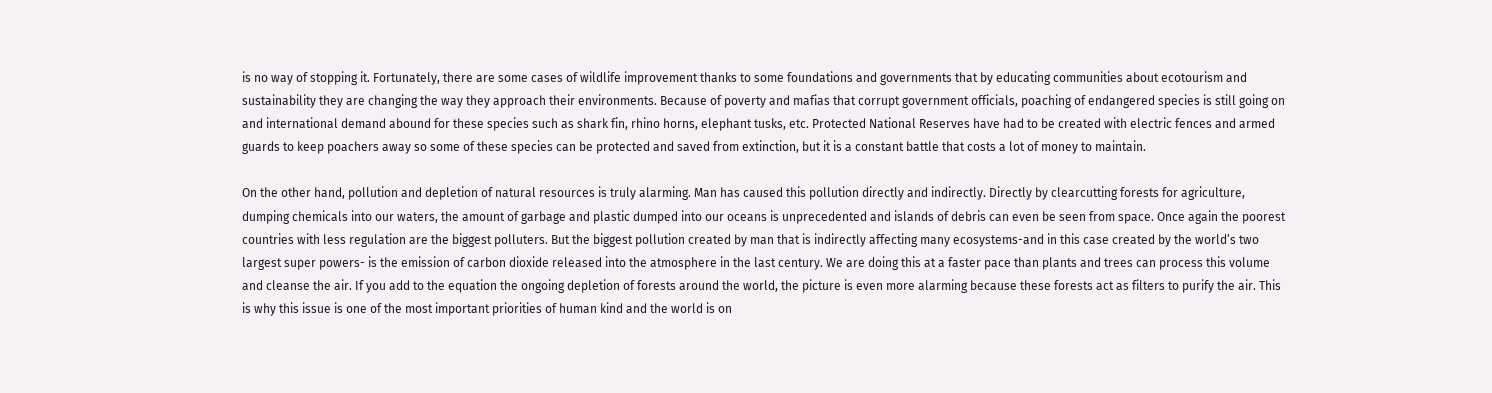is no way of stopping it. Fortunately, there are some cases of wildlife improvement thanks to some foundations and governments that by educating communities about ecotourism and sustainability they are changing the way they approach their environments. Because of poverty and mafias that corrupt government officials, poaching of endangered species is still going on and international demand abound for these species such as shark fin, rhino horns, elephant tusks, etc. Protected National Reserves have had to be created with electric fences and armed guards to keep poachers away so some of these species can be protected and saved from extinction, but it is a constant battle that costs a lot of money to maintain.

On the other hand, pollution and depletion of natural resources is truly alarming. Man has caused this pollution directly and indirectly. Directly by clearcutting forests for agriculture, dumping chemicals into our waters, the amount of garbage and plastic dumped into our oceans is unprecedented and islands of debris can even be seen from space. Once again the poorest countries with less regulation are the biggest polluters. But the biggest pollution created by man that is indirectly affecting many ecosystems-and in this case created by the world’s two largest super powers- is the emission of carbon dioxide released into the atmosphere in the last century. We are doing this at a faster pace than plants and trees can process this volume and cleanse the air. If you add to the equation the ongoing depletion of forests around the world, the picture is even more alarming because these forests act as filters to purify the air. This is why this issue is one of the most important priorities of human kind and the world is on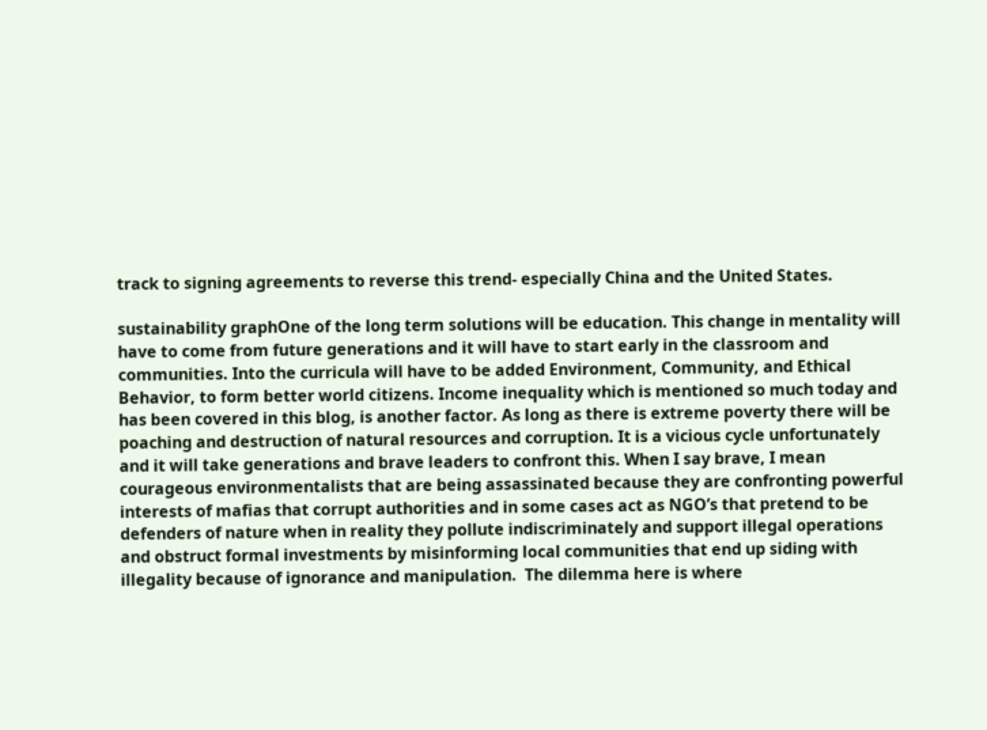track to signing agreements to reverse this trend- especially China and the United States.

sustainability graphOne of the long term solutions will be education. This change in mentality will have to come from future generations and it will have to start early in the classroom and communities. Into the curricula will have to be added Environment, Community, and Ethical Behavior, to form better world citizens. Income inequality which is mentioned so much today and has been covered in this blog, is another factor. As long as there is extreme poverty there will be poaching and destruction of natural resources and corruption. It is a vicious cycle unfortunately and it will take generations and brave leaders to confront this. When I say brave, I mean courageous environmentalists that are being assassinated because they are confronting powerful interests of mafias that corrupt authorities and in some cases act as NGO’s that pretend to be defenders of nature when in reality they pollute indiscriminately and support illegal operations and obstruct formal investments by misinforming local communities that end up siding with illegality because of ignorance and manipulation.  The dilemma here is where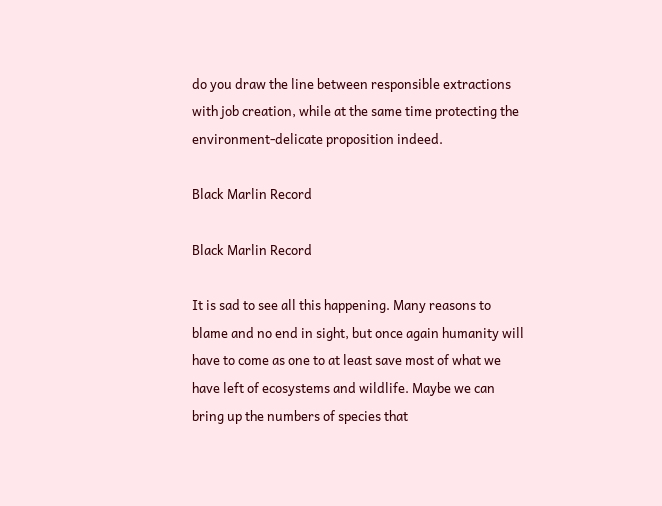do you draw the line between responsible extractions with job creation, while at the same time protecting the environment-delicate proposition indeed.

Black Marlin Record

Black Marlin Record

It is sad to see all this happening. Many reasons to blame and no end in sight, but once again humanity will have to come as one to at least save most of what we have left of ecosystems and wildlife. Maybe we can bring up the numbers of species that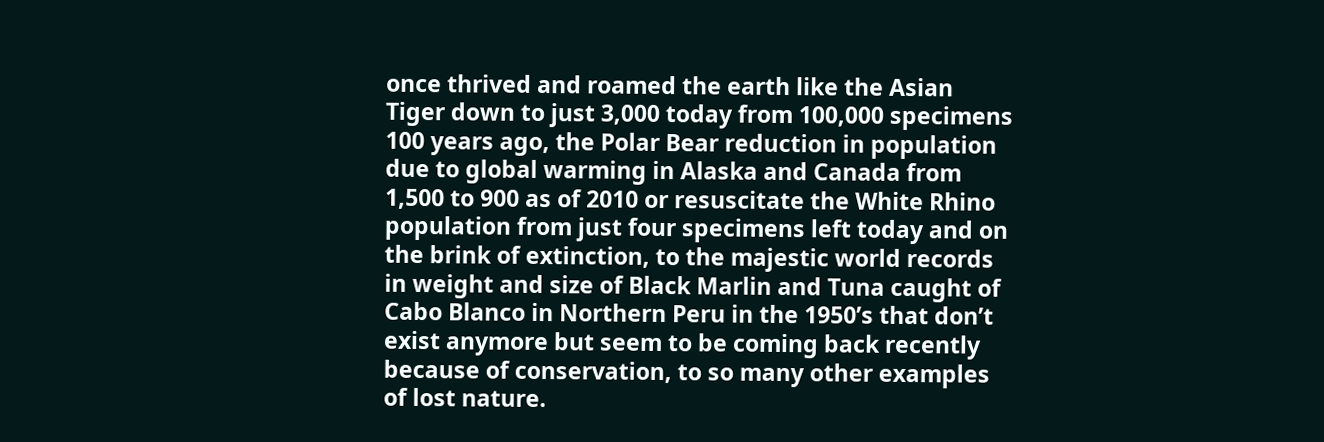once thrived and roamed the earth like the Asian Tiger down to just 3,000 today from 100,000 specimens 100 years ago, the Polar Bear reduction in population due to global warming in Alaska and Canada from 1,500 to 900 as of 2010 or resuscitate the White Rhino population from just four specimens left today and on the brink of extinction, to the majestic world records in weight and size of Black Marlin and Tuna caught of Cabo Blanco in Northern Peru in the 1950’s that don’t exist anymore but seem to be coming back recently because of conservation, to so many other examples of lost nature.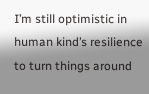I’m still optimistic in human kind’s resilience to turn things around